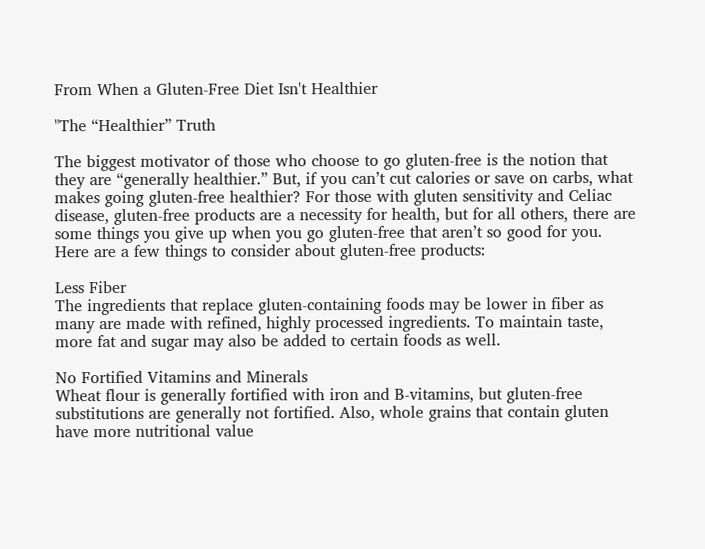From When a Gluten-Free Diet Isn't Healthier

"The “Healthier” Truth

The biggest motivator of those who choose to go gluten-free is the notion that they are “generally healthier.” But, if you can’t cut calories or save on carbs, what makes going gluten-free healthier? For those with gluten sensitivity and Celiac disease, gluten-free products are a necessity for health, but for all others, there are some things you give up when you go gluten-free that aren’t so good for you. Here are a few things to consider about gluten-free products:

Less Fiber
The ingredients that replace gluten-containing foods may be lower in fiber as many are made with refined, highly processed ingredients. To maintain taste, more fat and sugar may also be added to certain foods as well.

No Fortified Vitamins and Minerals
Wheat flour is generally fortified with iron and B-vitamins, but gluten-free substitutions are generally not fortified. Also, whole grains that contain gluten have more nutritional value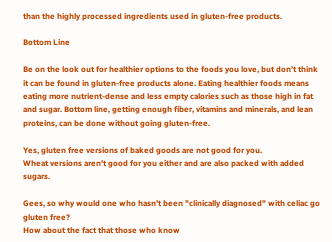than the highly processed ingredients used in gluten-free products.

Bottom Line

Be on the look out for healthier options to the foods you love, but don’t think it can be found in gluten-free products alone. Eating healthier foods means eating more nutrient-dense and less empty calories such as those high in fat and sugar. Bottom line, getting enough fiber, vitamins and minerals, and lean proteins, can be done without going gluten-free.

Yes, gluten free versions of baked goods are not good for you.
Wheat versions aren't good for you either and are also packed with added sugars.

Gees, so why would one who hasn't been "clinically diagnosed" with celiac go gluten free?
How about the fact that those who know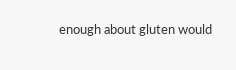enough about gluten would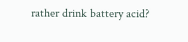rather drink battery acid?